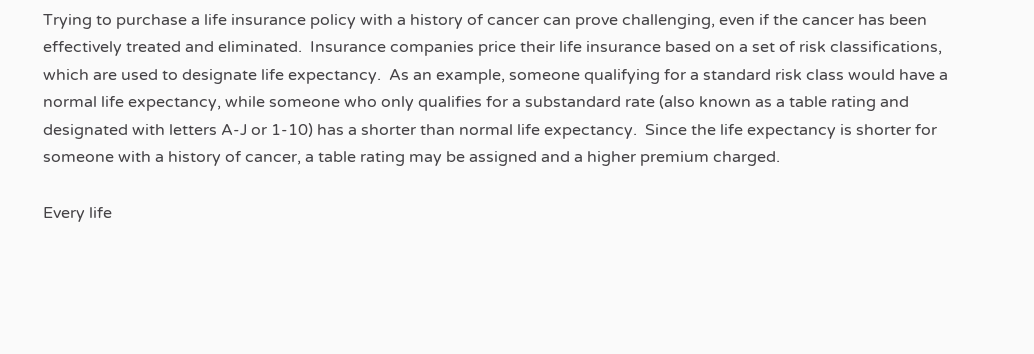Trying to purchase a life insurance policy with a history of cancer can prove challenging, even if the cancer has been effectively treated and eliminated.  Insurance companies price their life insurance based on a set of risk classifications, which are used to designate life expectancy.  As an example, someone qualifying for a standard risk class would have a normal life expectancy, while someone who only qualifies for a substandard rate (also known as a table rating and designated with letters A-J or 1-10) has a shorter than normal life expectancy.  Since the life expectancy is shorter for someone with a history of cancer, a table rating may be assigned and a higher premium charged.

Every life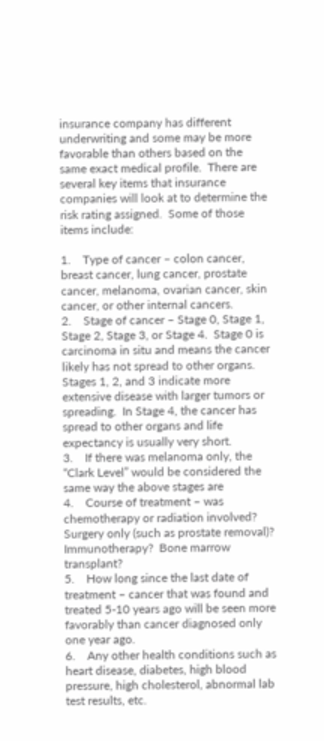insurance company has different underwriting and some may be more favorable than others based on the same exact medical profile.  There are several key items that insurance companies will look at to determine the risk rating assigned.  Some of those items include:

1.    Type of cancer – colon cancer, breast cancer, lung cancer, prostate cancer, melanoma, ovarian cancer, skin cancer, or other internal cancers.
2.    Stage of cancer – Stage 0, Stage 1, Stage 2, Stage 3, or Stage 4.  Stage 0 is carcinoma in situ and means the cancer likely has not spread to other organs.  Stages 1, 2, and 3 indicate more extensive disease with larger tumors or spreading.  In Stage 4, the cancer has spread to other organs and life expectancy is usually very short.
3.    If there was melanoma only, the “Clark Level” would be considered the same way the above stages are
4.    Course of treatment – was chemotherapy or radiation involved?  Surgery only (such as prostate removal)?  Immunotherapy?  Bone marrow transplant?
5.    How long since the last date of treatment – cancer that was found and treated 5-10 years ago will be seen more favorably than cancer diagnosed only one year ago.
6.    Any other health conditions such as heart disease, diabetes, high blood pressure, high cholesterol, abnormal lab test results, etc.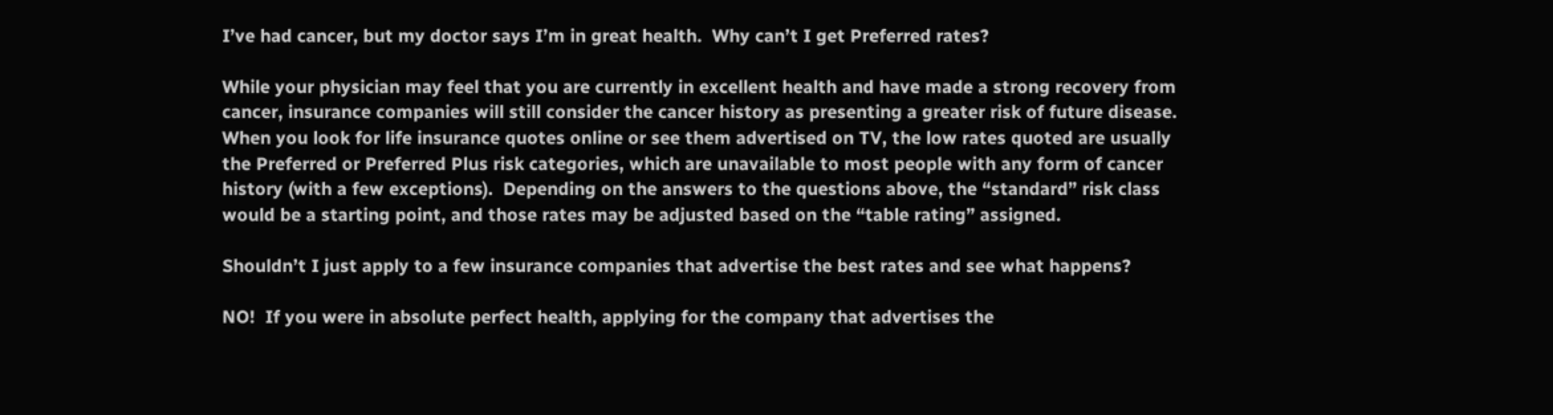I’ve had cancer, but my doctor says I’m in great health.  Why can’t I get Preferred rates?

While your physician may feel that you are currently in excellent health and have made a strong recovery from cancer, insurance companies will still consider the cancer history as presenting a greater risk of future disease.  When you look for life insurance quotes online or see them advertised on TV, the low rates quoted are usually the Preferred or Preferred Plus risk categories, which are unavailable to most people with any form of cancer history (with a few exceptions).  Depending on the answers to the questions above, the “standard” risk class would be a starting point, and those rates may be adjusted based on the “table rating” assigned.

Shouldn’t I just apply to a few insurance companies that advertise the best rates and see what happens?

NO!  If you were in absolute perfect health, applying for the company that advertises the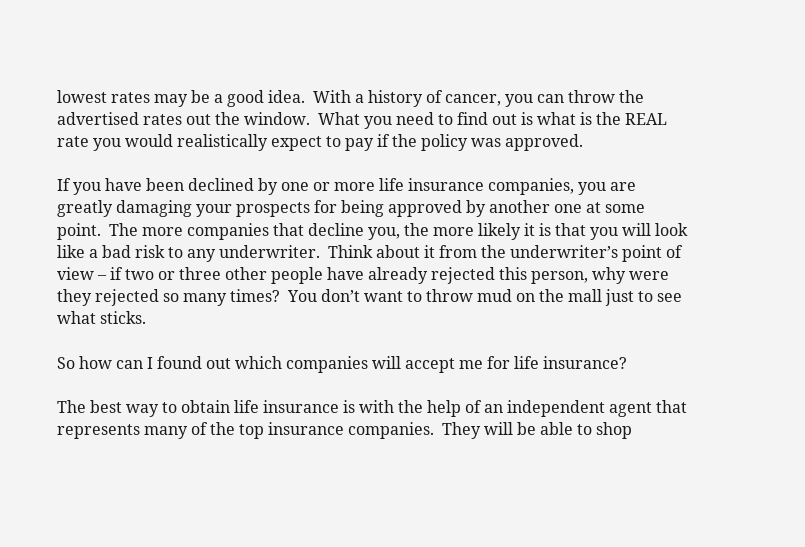lowest rates may be a good idea.  With a history of cancer, you can throw the advertised rates out the window.  What you need to find out is what is the REAL rate you would realistically expect to pay if the policy was approved.

If you have been declined by one or more life insurance companies, you are greatly damaging your prospects for being approved by another one at some point.  The more companies that decline you, the more likely it is that you will look like a bad risk to any underwriter.  Think about it from the underwriter’s point of view – if two or three other people have already rejected this person, why were they rejected so many times?  You don’t want to throw mud on the mall just to see what sticks.

So how can I found out which companies will accept me for life insurance?

The best way to obtain life insurance is with the help of an independent agent that represents many of the top insurance companies.  They will be able to shop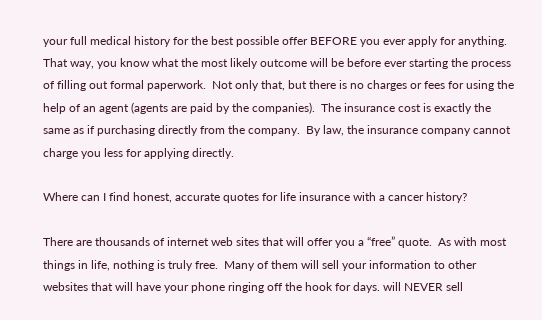your full medical history for the best possible offer BEFORE you ever apply for anything.  That way, you know what the most likely outcome will be before ever starting the process of filling out formal paperwork.  Not only that, but there is no charges or fees for using the help of an agent (agents are paid by the companies).  The insurance cost is exactly the same as if purchasing directly from the company.  By law, the insurance company cannot charge you less for applying directly.

Where can I find honest, accurate quotes for life insurance with a cancer history?

There are thousands of internet web sites that will offer you a “free” quote.  As with most things in life, nothing is truly free.  Many of them will sell your information to other websites that will have your phone ringing off the hook for days. will NEVER sell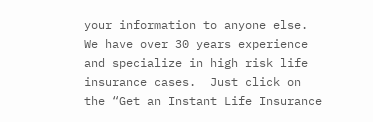your information to anyone else.  We have over 30 years experience and specialize in high risk life insurance cases.  Just click on the “Get an Instant Life Insurance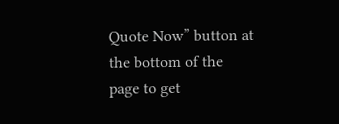Quote Now” button at the bottom of the page to get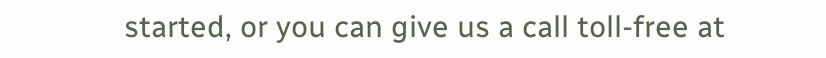started, or you can give us a call toll-free at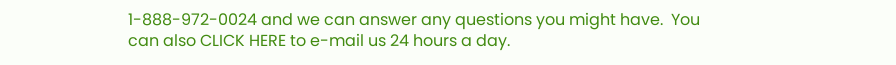1-888-972-0024 and we can answer any questions you might have.  You can also CLICK HERE to e-mail us 24 hours a day.